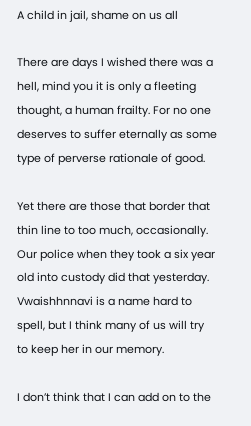A child in jail, shame on us all

There are days I wished there was a hell, mind you it is only a fleeting thought, a human frailty. For no one deserves to suffer eternally as some type of perverse rationale of good.

Yet there are those that border that thin line to too much, occasionally. Our police when they took a six year old into custody did that yesterday. Vwaishhnnavi is a name hard to spell, but I think many of us will try to keep her in our memory.

I don’t think that I can add on to the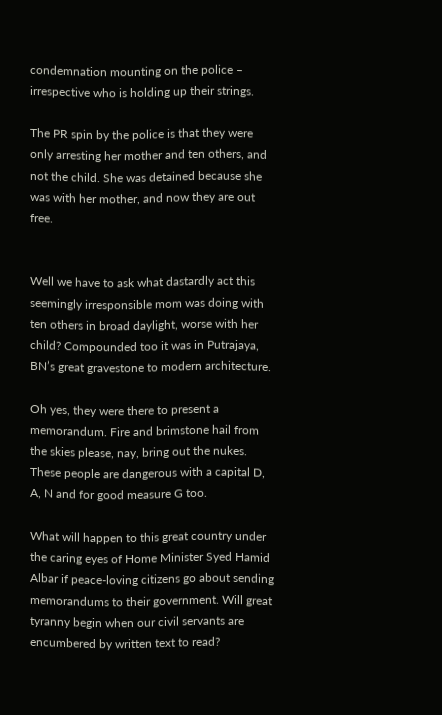condemnation mounting on the police – irrespective who is holding up their strings.

The PR spin by the police is that they were only arresting her mother and ten others, and not the child. She was detained because she was with her mother, and now they are out free.


Well we have to ask what dastardly act this seemingly irresponsible mom was doing with ten others in broad daylight, worse with her child? Compounded too it was in Putrajaya, BN’s great gravestone to modern architecture.

Oh yes, they were there to present a memorandum. Fire and brimstone hail from the skies please, nay, bring out the nukes. These people are dangerous with a capital D, A, N and for good measure G too.

What will happen to this great country under the caring eyes of Home Minister Syed Hamid Albar if peace-loving citizens go about sending memorandums to their government. Will great tyranny begin when our civil servants are encumbered by written text to read?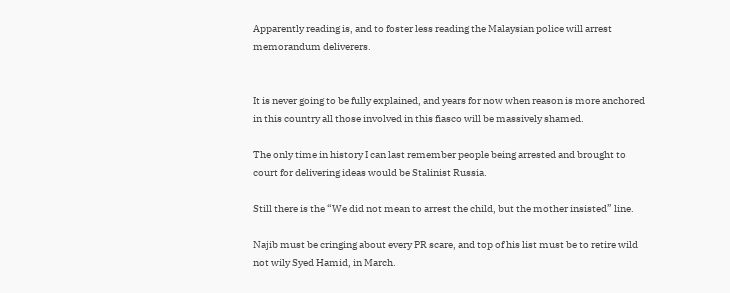Apparently reading is, and to foster less reading the Malaysian police will arrest memorandum deliverers.


It is never going to be fully explained, and years for now when reason is more anchored in this country all those involved in this fiasco will be massively shamed.

The only time in history I can last remember people being arrested and brought to court for delivering ideas would be Stalinist Russia.

Still there is the “We did not mean to arrest the child, but the mother insisted” line.

Najib must be cringing about every PR scare, and top of his list must be to retire wild not wily Syed Hamid, in March.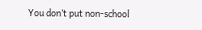You don’t put non-school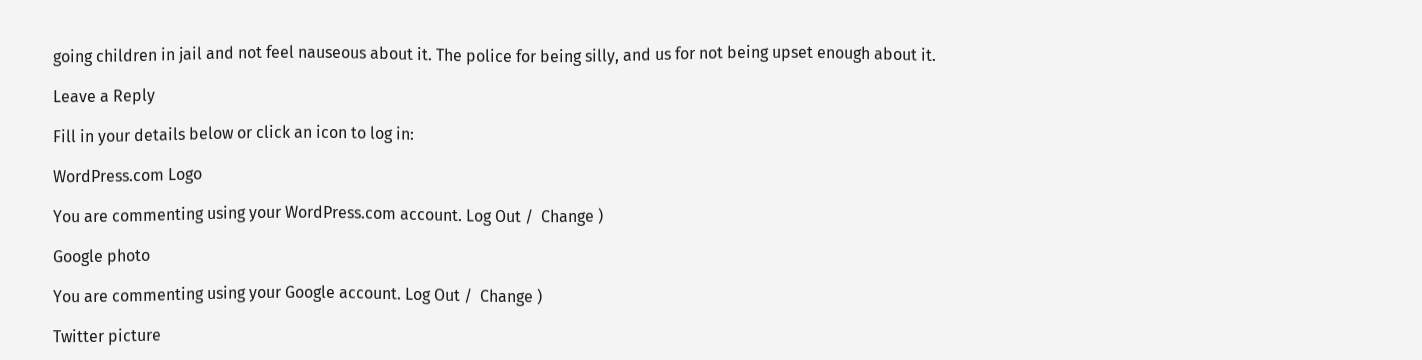going children in jail and not feel nauseous about it. The police for being silly, and us for not being upset enough about it.

Leave a Reply

Fill in your details below or click an icon to log in:

WordPress.com Logo

You are commenting using your WordPress.com account. Log Out /  Change )

Google photo

You are commenting using your Google account. Log Out /  Change )

Twitter picture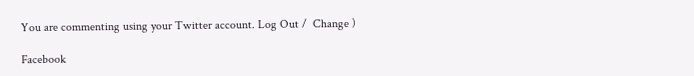You are commenting using your Twitter account. Log Out /  Change )

Facebook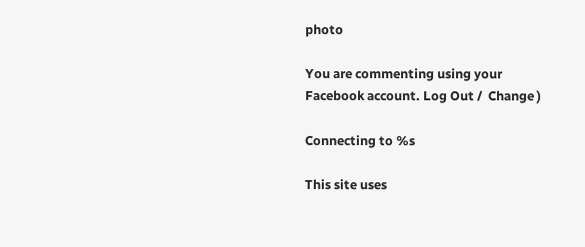photo

You are commenting using your Facebook account. Log Out /  Change )

Connecting to %s

This site uses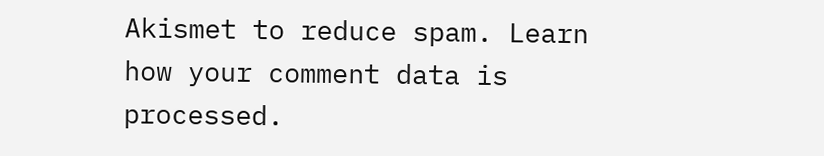Akismet to reduce spam. Learn how your comment data is processed.